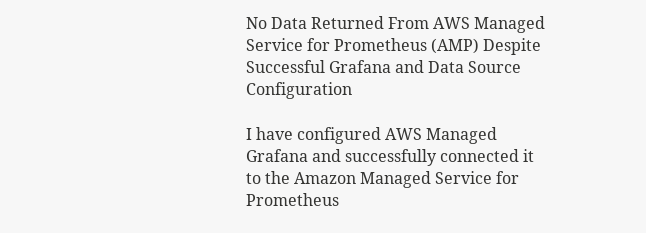No Data Returned From AWS Managed Service for Prometheus (AMP) Despite Successful Grafana and Data Source Configuration

I have configured AWS Managed Grafana and successfully connected it to the Amazon Managed Service for Prometheus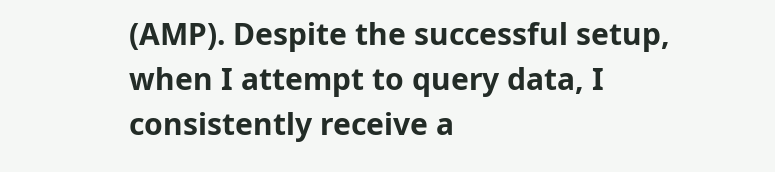(AMP). Despite the successful setup, when I attempt to query data, I consistently receive a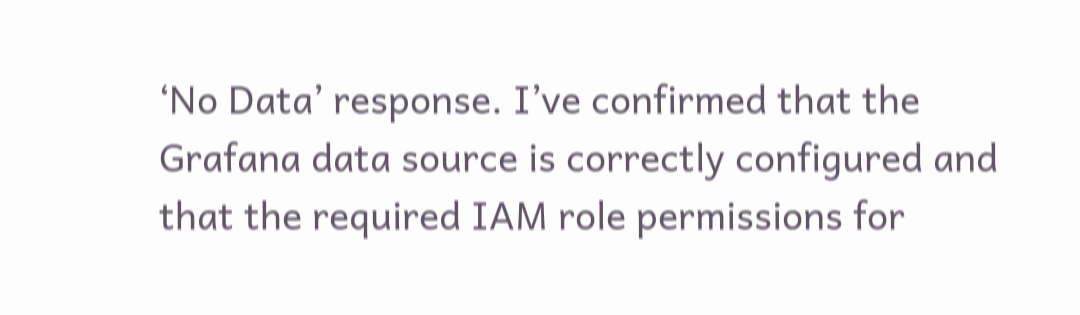‘No Data’ response. I’ve confirmed that the Grafana data source is correctly configured and that the required IAM role permissions for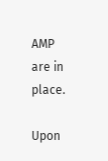AMP are in place.

Upon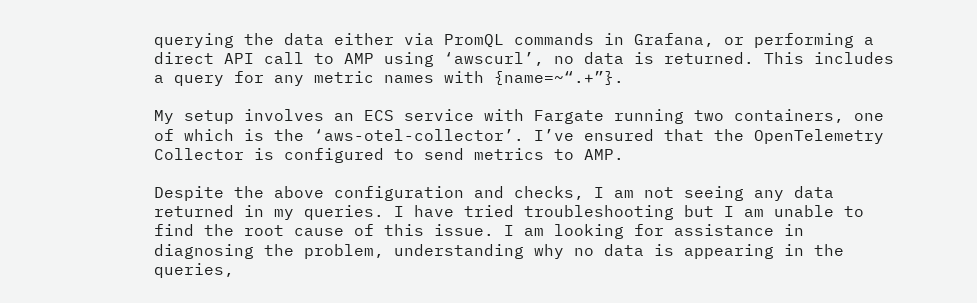querying the data either via PromQL commands in Grafana, or performing a direct API call to AMP using ‘awscurl’, no data is returned. This includes a query for any metric names with {name=~“.+”}.

My setup involves an ECS service with Fargate running two containers, one of which is the ‘aws-otel-collector’. I’ve ensured that the OpenTelemetry Collector is configured to send metrics to AMP.

Despite the above configuration and checks, I am not seeing any data returned in my queries. I have tried troubleshooting but I am unable to find the root cause of this issue. I am looking for assistance in diagnosing the problem, understanding why no data is appearing in the queries,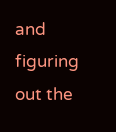and figuring out the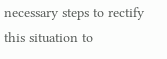necessary steps to rectify this situation to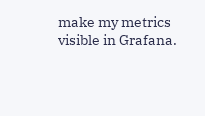make my metrics visible in Grafana.